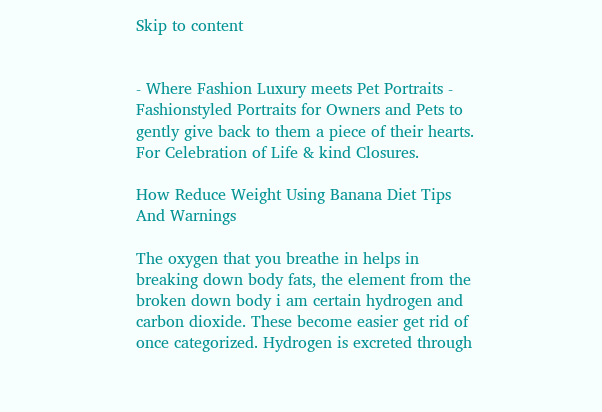Skip to content


- Where Fashion Luxury meets Pet Portraits - Fashionstyled Portraits for Owners and Pets to gently give back to them a piece of their hearts.
For Celebration of Life & kind Closures.

How Reduce Weight Using Banana Diet Tips And Warnings

The oxygen that you breathe in helps in breaking down body fats, the element from the broken down body i am certain hydrogen and carbon dioxide. These become easier get rid of once categorized. Hydrogen is excreted through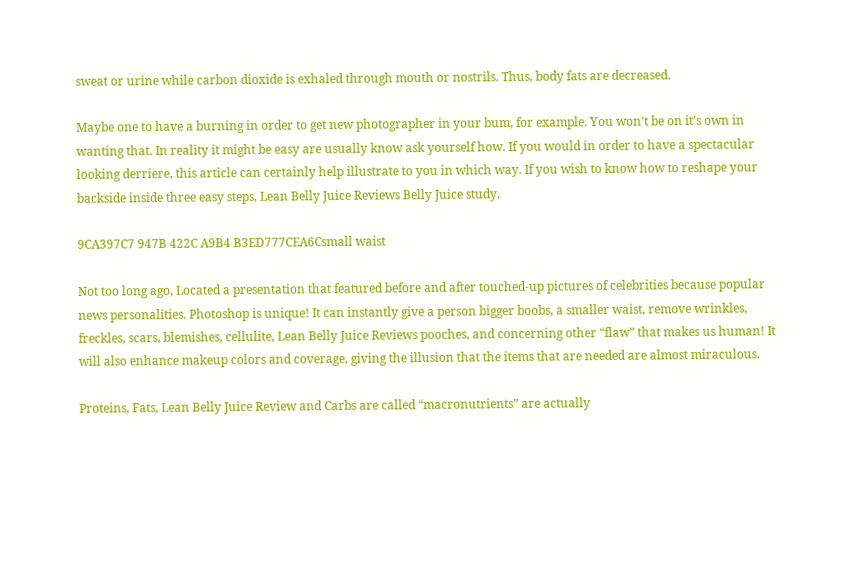sweat or urine while carbon dioxide is exhaled through mouth or nostrils. Thus, body fats are decreased.

Maybe one to have a burning in order to get new photographer in your bum, for example. You won’t be on it’s own in wanting that. In reality it might be easy are usually know ask yourself how. If you would in order to have a spectacular looking derriere, this article can certainly help illustrate to you in which way. If you wish to know how to reshape your backside inside three easy steps, Lean Belly Juice Reviews Belly Juice study.

9CA397C7 947B 422C A9B4 B3ED777CEA6Csmall waist

Not too long ago, Located a presentation that featured before and after touched-up pictures of celebrities because popular news personalities. Photoshop is unique! It can instantly give a person bigger boobs, a smaller waist, remove wrinkles, freckles, scars, blemishes, cellulite, Lean Belly Juice Reviews pooches, and concerning other “flaw” that makes us human! It will also enhance makeup colors and coverage, giving the illusion that the items that are needed are almost miraculous.

Proteins, Fats, Lean Belly Juice Review and Carbs are called “macronutrients” are actually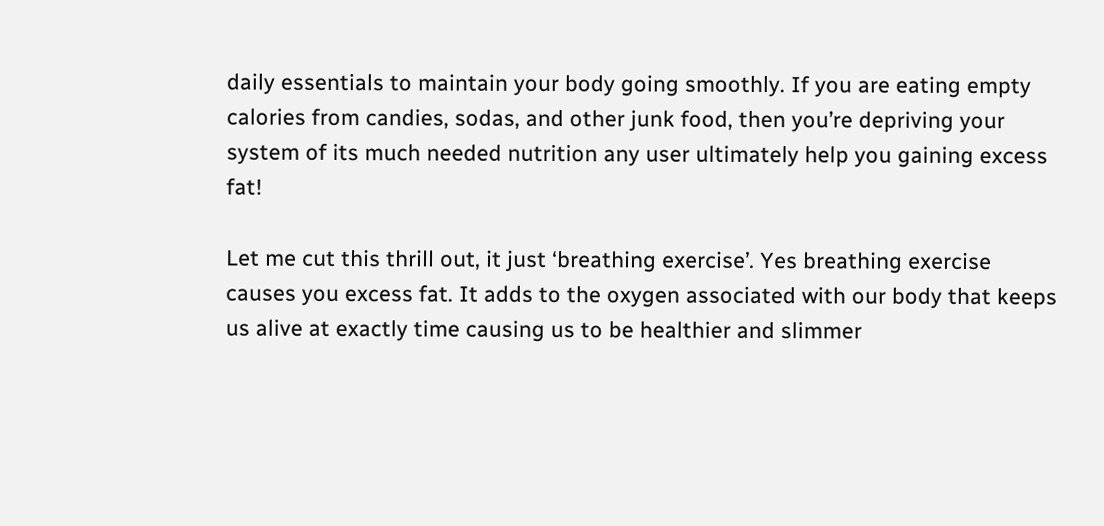daily essentials to maintain your body going smoothly. If you are eating empty calories from candies, sodas, and other junk food, then you’re depriving your system of its much needed nutrition any user ultimately help you gaining excess fat!

Let me cut this thrill out, it just ‘breathing exercise’. Yes breathing exercise causes you excess fat. It adds to the oxygen associated with our body that keeps us alive at exactly time causing us to be healthier and slimmer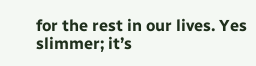for the rest in our lives. Yes slimmer; it’s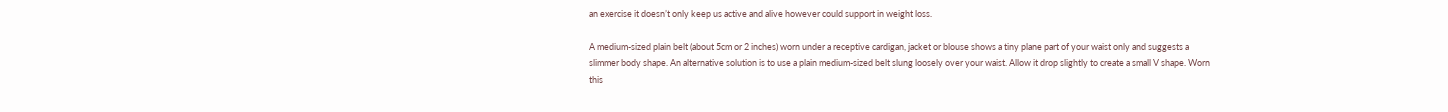an exercise it doesn’t only keep us active and alive however could support in weight loss.

A medium-sized plain belt (about 5cm or 2 inches) worn under a receptive cardigan, jacket or blouse shows a tiny plane part of your waist only and suggests a slimmer body shape. An alternative solution is to use a plain medium-sized belt slung loosely over your waist. Allow it drop slightly to create a small V shape. Worn this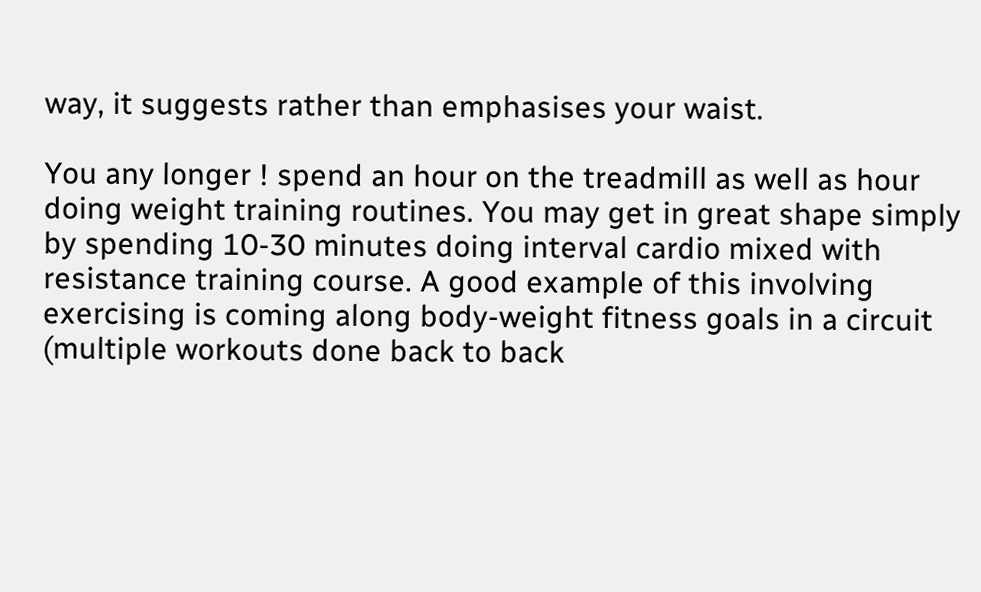way, it suggests rather than emphasises your waist.

You any longer ! spend an hour on the treadmill as well as hour doing weight training routines. You may get in great shape simply by spending 10-30 minutes doing interval cardio mixed with resistance training course. A good example of this involving exercising is coming along body-weight fitness goals in a circuit (multiple workouts done back to back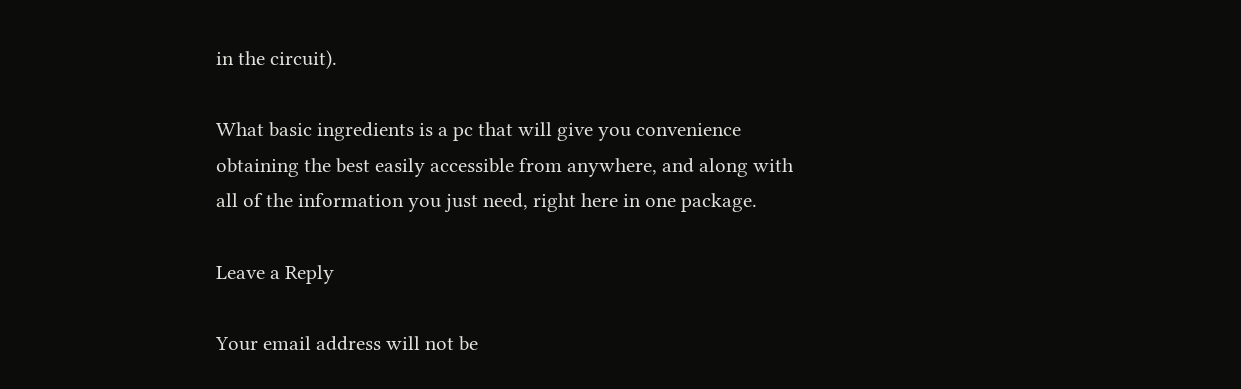in the circuit).

What basic ingredients is a pc that will give you convenience obtaining the best easily accessible from anywhere, and along with all of the information you just need, right here in one package.

Leave a Reply

Your email address will not be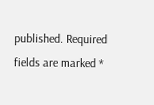published. Required fields are marked *